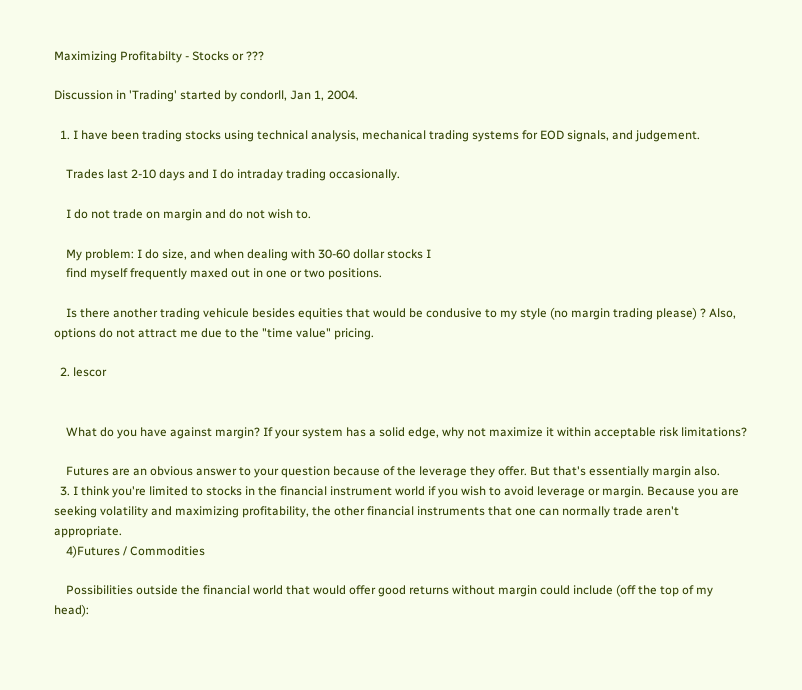Maximizing Profitabilty - Stocks or ???

Discussion in 'Trading' started by condorll, Jan 1, 2004.

  1. I have been trading stocks using technical analysis, mechanical trading systems for EOD signals, and judgement.

    Trades last 2-10 days and I do intraday trading occasionally.

    I do not trade on margin and do not wish to.

    My problem: I do size, and when dealing with 30-60 dollar stocks I
    find myself frequently maxed out in one or two positions.

    Is there another trading vehicule besides equities that would be condusive to my style (no margin trading please) ? Also, options do not attract me due to the "time value" pricing.

  2. lescor


    What do you have against margin? If your system has a solid edge, why not maximize it within acceptable risk limitations?

    Futures are an obvious answer to your question because of the leverage they offer. But that's essentially margin also.
  3. I think you're limited to stocks in the financial instrument world if you wish to avoid leverage or margin. Because you are seeking volatility and maximizing profitability, the other financial instruments that one can normally trade aren't appropriate.
    4)Futures / Commodities

    Possibilities outside the financial world that would offer good returns without margin could include (off the top of my head):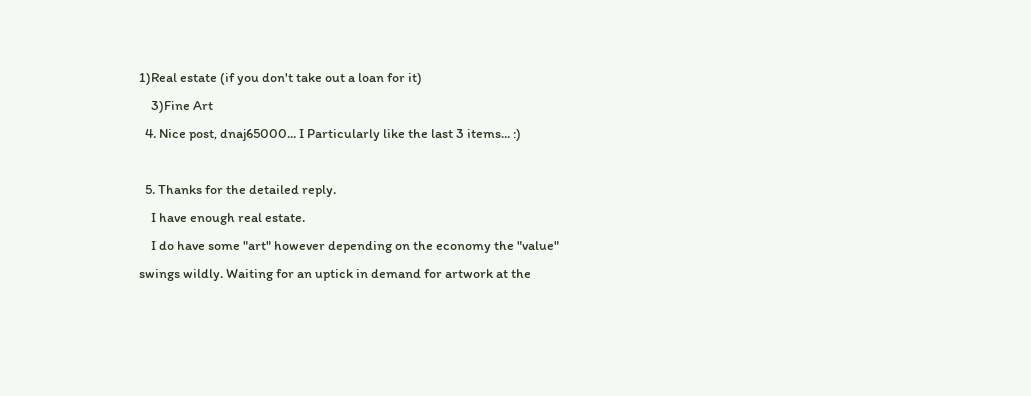1)Real estate (if you don't take out a loan for it)
    3)Fine Art
  4. Nice post, dnaj65000... I Particularly like the last 3 items... :)

  5. Thanks for the detailed reply.
    I have enough real estate.
    I do have some "art" however depending on the economy the "value" swings wildly. Waiting for an uptick in demand for artwork at the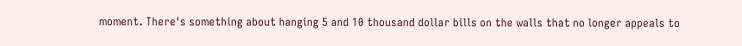moment. There's something about hanging 5 and 10 thousand dollar bills on the walls that no longer appeals to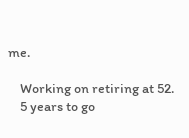me.

    Working on retiring at 52.
    5 years to go